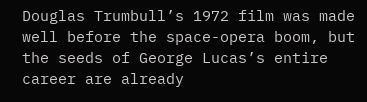Douglas Trumbull’s 1972 film was made well before the space-opera boom, but the seeds of George Lucas’s entire career are already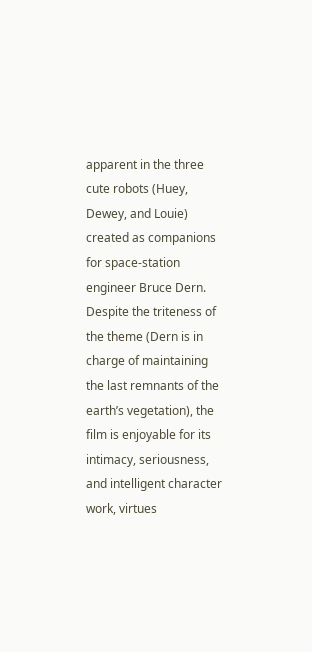apparent in the three cute robots (Huey, Dewey, and Louie) created as companions for space-station engineer Bruce Dern. Despite the triteness of the theme (Dern is in charge of maintaining the last remnants of the earth’s vegetation), the film is enjoyable for its intimacy, seriousness, and intelligent character work, virtues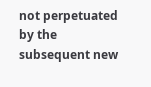not perpetuated by the subsequent new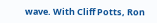wave. With Cliff Potts, Ron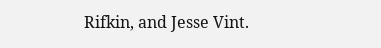Rifkin, and Jesse Vint.